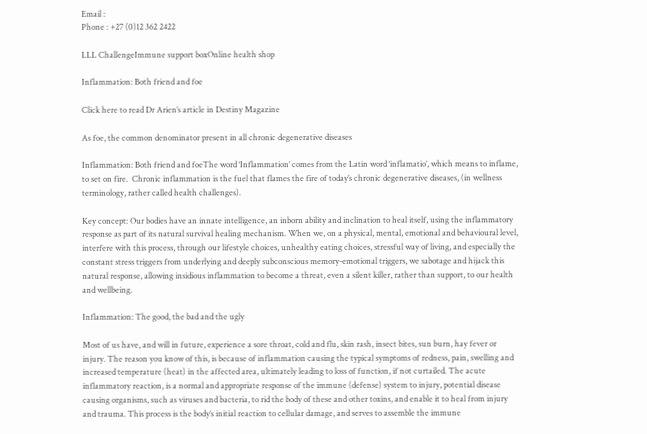Email :
Phone : +27 (0)12 362 2422

LLL ChallengeImmune support boxOnline health shop

Inflammation: Both friend and foe

Click here to read Dr Arien’s article in Destiny Magazine

As foe, the common denominator present in all chronic degenerative diseases

Inflammation: Both friend and foeThe word ‘Inflammation’ comes from the Latin word ‘inflamatio’, which means to inflame, to set on fire.  Chronic inflammation is the fuel that flames the fire of today’s chronic degenerative diseases, (in wellness terminology, rather called health challenges).

Key concept: Our bodies have an innate intelligence, an inborn ability and inclination to heal itself, using the inflammatory response as part of its natural survival healing mechanism. When we, on a physical, mental, emotional and behavioural level, interfere with this process, through our lifestyle choices, unhealthy eating choices, stressful way of living, and especially the constant stress triggers from underlying and deeply subconscious memory-emotional triggers, we sabotage and hijack this natural response, allowing insidious inflammation to become a threat, even a silent killer, rather than support, to our health and wellbeing.

Inflammation: The good, the bad and the ugly

Most of us have, and will in future, experience a sore throat, cold and flu, skin rash, insect bites, sun burn, hay fever or injury. The reason you know of this, is because of inflammation causing the typical symptoms of redness, pain, swelling and increased temperature (heat) in the affected area, ultimately leading to loss of function, if not curtailed. The acute inflammatory reaction, is a normal and appropriate response of the immune (defense) system to injury, potential disease causing organisms, such as viruses and bacteria, to rid the body of these and other toxins, and enable it to heal from injury and trauma. This process is the body’s initial reaction to cellular damage, and serves to assemble the immune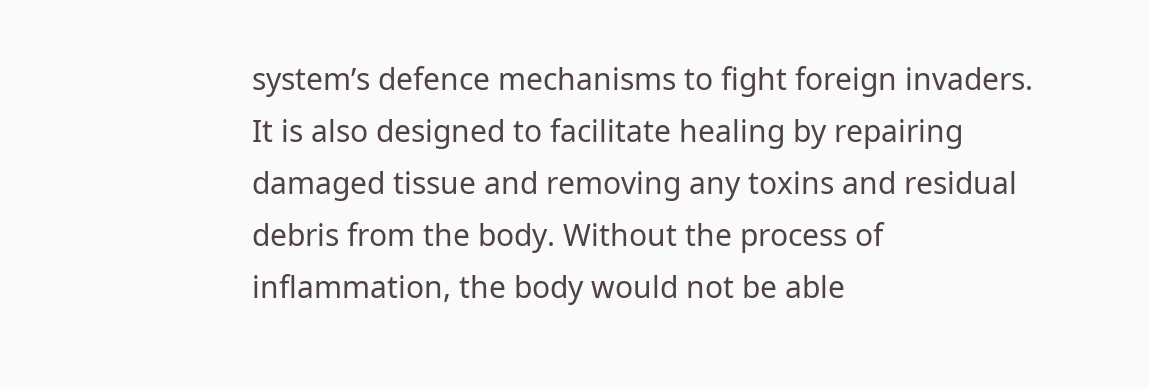system’s defence mechanisms to fight foreign invaders. It is also designed to facilitate healing by repairing damaged tissue and removing any toxins and residual debris from the body. Without the process of inflammation, the body would not be able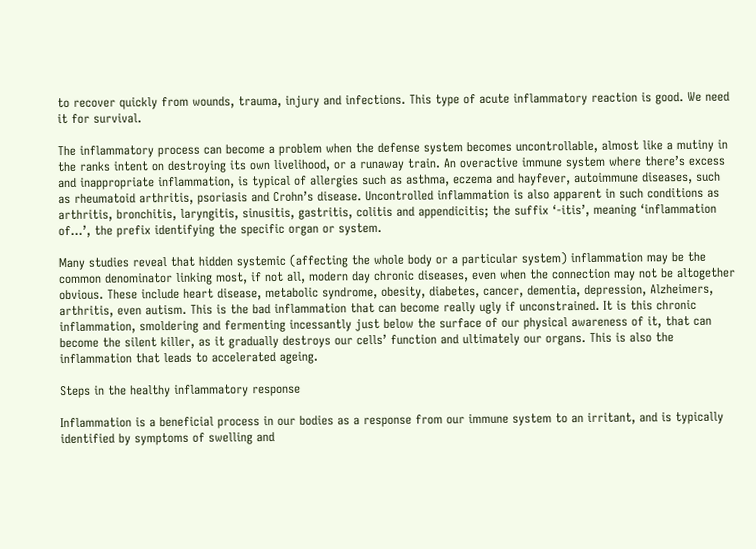to recover quickly from wounds, trauma, injury and infections. This type of acute inflammatory reaction is good. We need it for survival.

The inflammatory process can become a problem when the defense system becomes uncontrollable, almost like a mutiny in the ranks intent on destroying its own livelihood, or a runaway train. An overactive immune system where there’s excess and inappropriate inflammation, is typical of allergies such as asthma, eczema and hayfever, autoimmune diseases, such as rheumatoid arthritis, psoriasis and Crohn’s disease. Uncontrolled inflammation is also apparent in such conditions as arthritis, bronchitis, laryngitis, sinusitis, gastritis, colitis and appendicitis; the suffix ‘-itis’, meaning ‘inflammation of…’, the prefix identifying the specific organ or system.

Many studies reveal that hidden systemic (affecting the whole body or a particular system) inflammation may be the common denominator linking most, if not all, modern day chronic diseases, even when the connection may not be altogether obvious. These include heart disease, metabolic syndrome, obesity, diabetes, cancer, dementia, depression, Alzheimers, arthritis, even autism. This is the bad inflammation that can become really ugly if unconstrained. It is this chronic inflammation, smoldering and fermenting incessantly just below the surface of our physical awareness of it, that can become the silent killer, as it gradually destroys our cells’ function and ultimately our organs. This is also the inflammation that leads to accelerated ageing.

Steps in the healthy inflammatory response

Inflammation is a beneficial process in our bodies as a response from our immune system to an irritant, and is typically identified by symptoms of swelling and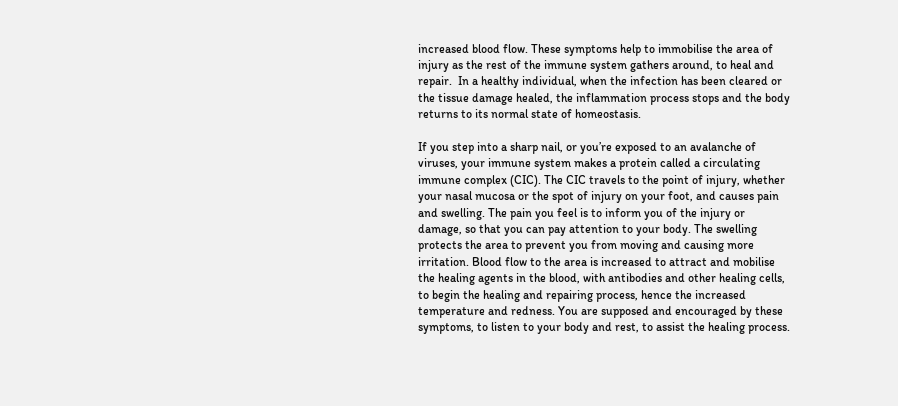increased blood flow. These symptoms help to immobilise the area of injury as the rest of the immune system gathers around, to heal and repair.  In a healthy individual, when the infection has been cleared or the tissue damage healed, the inflammation process stops and the body returns to its normal state of homeostasis.

If you step into a sharp nail, or you’re exposed to an avalanche of viruses, your immune system makes a protein called a circulating immune complex (CIC). The CIC travels to the point of injury, whether your nasal mucosa or the spot of injury on your foot, and causes pain and swelling. The pain you feel is to inform you of the injury or damage, so that you can pay attention to your body. The swelling protects the area to prevent you from moving and causing more irritation. Blood flow to the area is increased to attract and mobilise the healing agents in the blood, with antibodies and other healing cells, to begin the healing and repairing process, hence the increased temperature and redness. You are supposed and encouraged by these symptoms, to listen to your body and rest, to assist the healing process.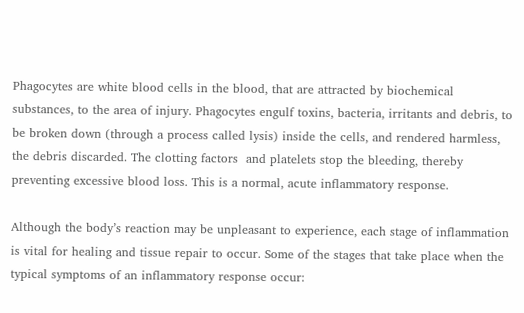Phagocytes are white blood cells in the blood, that are attracted by biochemical substances, to the area of injury. Phagocytes engulf toxins, bacteria, irritants and debris, to be broken down (through a process called lysis) inside the cells, and rendered harmless, the debris discarded. The clotting factors  and platelets stop the bleeding, thereby preventing excessive blood loss. This is a normal, acute inflammatory response.

Although the body’s reaction may be unpleasant to experience, each stage of inflammation is vital for healing and tissue repair to occur. Some of the stages that take place when the typical symptoms of an inflammatory response occur: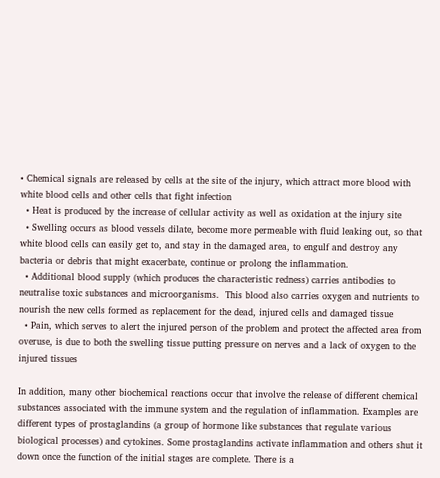• Chemical signals are released by cells at the site of the injury, which attract more blood with white blood cells and other cells that fight infection
  • Heat is produced by the increase of cellular activity as well as oxidation at the injury site
  • Swelling occurs as blood vessels dilate, become more permeable with fluid leaking out, so that white blood cells can easily get to, and stay in the damaged area, to engulf and destroy any bacteria or debris that might exacerbate, continue or prolong the inflammation.
  • Additional blood supply (which produces the characteristic redness) carries antibodies to neutralise toxic substances and microorganisms.  This blood also carries oxygen and nutrients to nourish the new cells formed as replacement for the dead, injured cells and damaged tissue
  • Pain, which serves to alert the injured person of the problem and protect the affected area from overuse, is due to both the swelling tissue putting pressure on nerves and a lack of oxygen to the injured tissues

In addition, many other biochemical reactions occur that involve the release of different chemical substances associated with the immune system and the regulation of inflammation. Examples are  different types of prostaglandins (a group of hormone like substances that regulate various biological processes) and cytokines. Some prostaglandins activate inflammation and others shut it down once the function of the initial stages are complete. There is a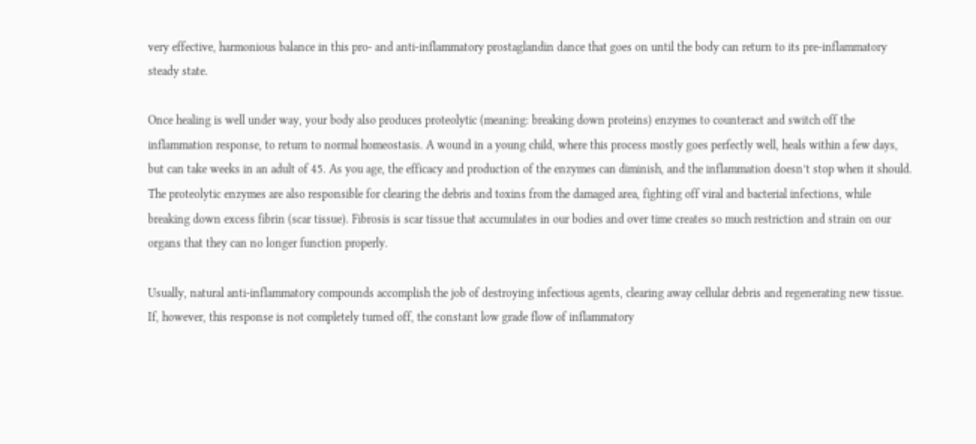very effective, harmonious balance in this pro- and anti-inflammatory prostaglandin dance that goes on until the body can return to its pre-inflammatory steady state.

Once healing is well under way, your body also produces proteolytic (meaning: breaking down proteins) enzymes to counteract and switch off the inflammation response, to return to normal homeostasis. A wound in a young child, where this process mostly goes perfectly well, heals within a few days, but can take weeks in an adult of 45. As you age, the efficacy and production of the enzymes can diminish, and the inflammation doesn’t stop when it should. The proteolytic enzymes are also responsible for clearing the debris and toxins from the damaged area, fighting off viral and bacterial infections, while breaking down excess fibrin (scar tissue). Fibrosis is scar tissue that accumulates in our bodies and over time creates so much restriction and strain on our organs that they can no longer function properly.

Usually, natural anti-inflammatory compounds accomplish the job of destroying infectious agents, clearing away cellular debris and regenerating new tissue.  If, however, this response is not completely turned off, the constant low grade flow of inflammatory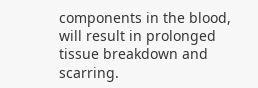components in the blood, will result in prolonged tissue breakdown and scarring.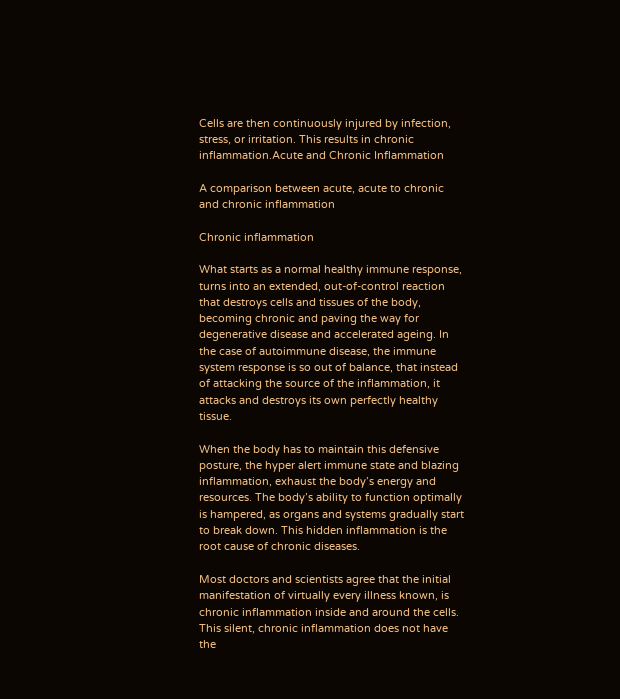Cells are then continuously injured by infection, stress, or irritation. This results in chronic inflammation.Acute and Chronic Inflammation

A comparison between acute, acute to chronic and chronic inflammation

Chronic inflammation

What starts as a normal healthy immune response, turns into an extended, out-of-control reaction that destroys cells and tissues of the body, becoming chronic and paving the way for degenerative disease and accelerated ageing. In the case of autoimmune disease, the immune system response is so out of balance, that instead of attacking the source of the inflammation, it attacks and destroys its own perfectly healthy tissue.

When the body has to maintain this defensive posture, the hyper alert immune state and blazing inflammation, exhaust the body’s energy and resources. The body’s ability to function optimally is hampered, as organs and systems gradually start to break down. This hidden inflammation is the root cause of chronic diseases.

Most doctors and scientists agree that the initial manifestation of virtually every illness known, is chronic inflammation inside and around the cells. This silent, chronic inflammation does not have the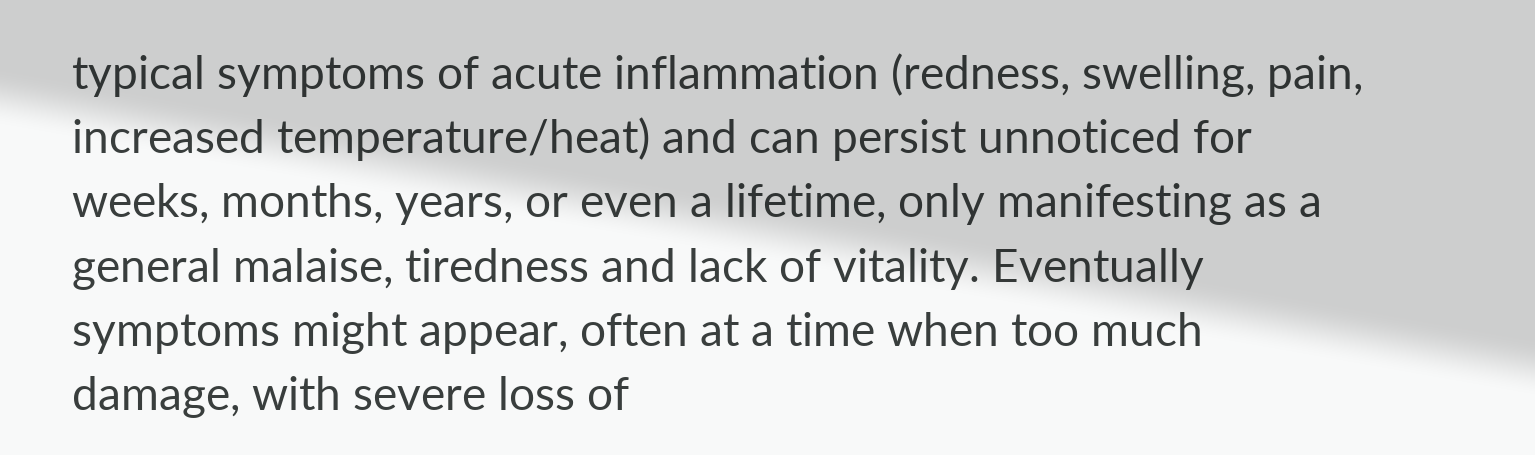typical symptoms of acute inflammation (redness, swelling, pain, increased temperature/heat) and can persist unnoticed for weeks, months, years, or even a lifetime, only manifesting as a general malaise, tiredness and lack of vitality. Eventually symptoms might appear, often at a time when too much damage, with severe loss of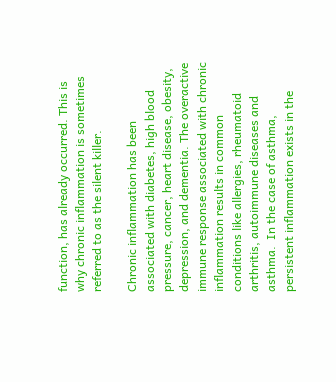function, has already occurred. This is why chronic inflammation is sometimes referred to as the silent killer.

Chronic inflammation has been associated with diabetes, high blood pressure, cancer, heart disease, obesity, depression, and dementia. The overactive immune response associated with chronic inflammation results in common conditions like allergies, rheumatoid arthritis, autoimmune diseases and asthma.  In the case of asthma, persistent inflammation exists in the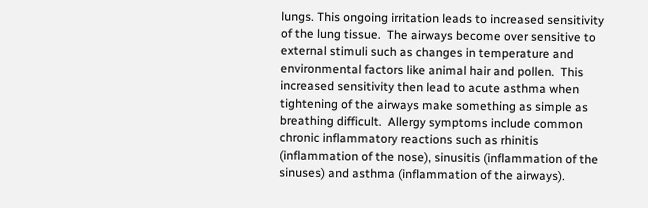lungs. This ongoing irritation leads to increased sensitivity of the lung tissue.  The airways become over sensitive to external stimuli such as changes in temperature and environmental factors like animal hair and pollen.  This increased sensitivity then lead to acute asthma when tightening of the airways make something as simple as breathing difficult.  Allergy symptoms include common chronic inflammatory reactions such as rhinitis (inflammation of the nose), sinusitis (inflammation of the sinuses) and asthma (inflammation of the airways).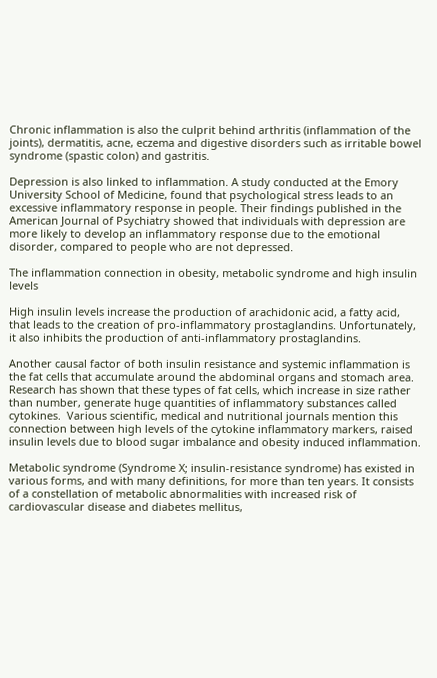Chronic inflammation is also the culprit behind arthritis (inflammation of the joints), dermatitis, acne, eczema and digestive disorders such as irritable bowel syndrome (spastic colon) and gastritis.

Depression is also linked to inflammation. A study conducted at the Emory University School of Medicine, found that psychological stress leads to an excessive inflammatory response in people. Their findings published in the American Journal of Psychiatry showed that individuals with depression are more likely to develop an inflammatory response due to the emotional disorder, compared to people who are not depressed.

The inflammation connection in obesity, metabolic syndrome and high insulin levels

High insulin levels increase the production of arachidonic acid, a fatty acid,  that leads to the creation of pro-inflammatory prostaglandins. Unfortunately, it also inhibits the production of anti-inflammatory prostaglandins.

Another causal factor of both insulin resistance and systemic inflammation is the fat cells that accumulate around the abdominal organs and stomach area.  Research has shown that these types of fat cells, which increase in size rather than number, generate huge quantities of inflammatory substances called cytokines.  Various scientific, medical and nutritional journals mention this connection between high levels of the cytokine inflammatory markers, raised insulin levels due to blood sugar imbalance and obesity induced inflammation.

Metabolic syndrome (Syndrome X; insulin-resistance syndrome) has existed in various forms, and with many definitions, for more than ten years. It consists of a constellation of metabolic abnormalities with increased risk of cardiovascular disease and diabetes mellitus,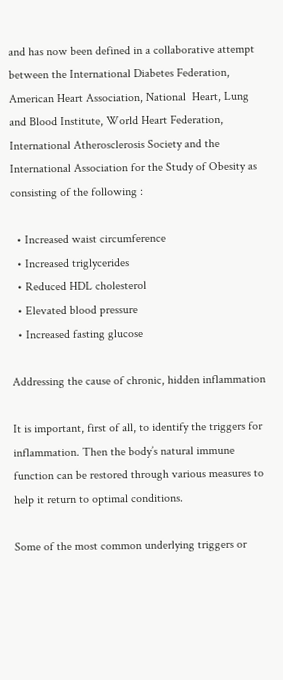and has now been defined in a collaborative attempt between the International Diabetes Federation, American Heart Association, National  Heart, Lung and Blood Institute, World Heart Federation, International Atherosclerosis Society and the International Association for the Study of Obesity as consisting of the following :

  • Increased waist circumference
  • Increased triglycerides
  • Reduced HDL cholesterol
  • Elevated blood pressure
  • Increased fasting glucose

Addressing the cause of chronic, hidden inflammation

It is important, first of all, to identify the triggers for inflammation. Then the body’s natural immune function can be restored through various measures to help it return to optimal conditions.

Some of the most common underlying triggers or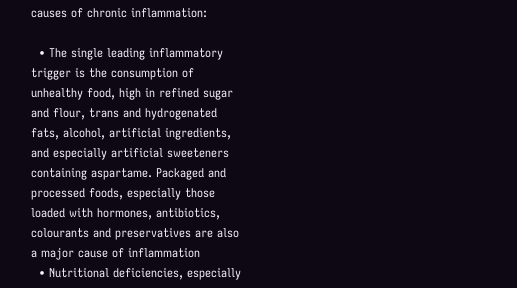causes of chronic inflammation:

  • The single leading inflammatory trigger is the consumption of unhealthy food, high in refined sugar and flour, trans and hydrogenated fats, alcohol, artificial ingredients, and especially artificial sweeteners containing aspartame. Packaged and processed foods, especially those loaded with hormones, antibiotics, colourants and preservatives are also a major cause of inflammation
  • Nutritional deficiencies, especially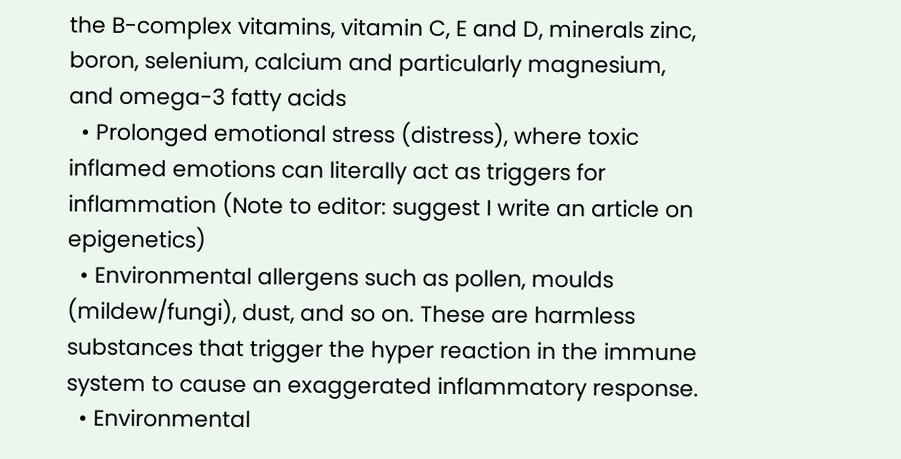the B-complex vitamins, vitamin C, E and D, minerals zinc, boron, selenium, calcium and particularly magnesium, and omega-3 fatty acids
  • Prolonged emotional stress (distress), where toxic inflamed emotions can literally act as triggers for inflammation (Note to editor: suggest I write an article on epigenetics)
  • Environmental allergens such as pollen, moulds (mildew/fungi), dust, and so on. These are harmless substances that trigger the hyper reaction in the immune system to cause an exaggerated inflammatory response.
  • Environmental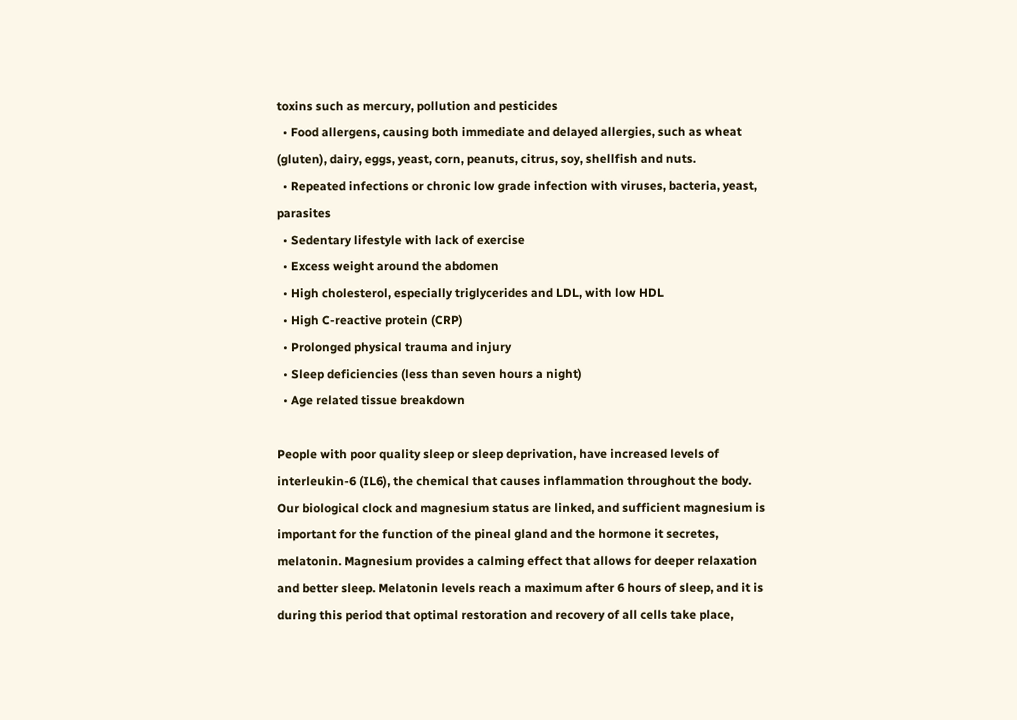toxins such as mercury, pollution and pesticides
  • Food allergens, causing both immediate and delayed allergies, such as wheat (gluten), dairy, eggs, yeast, corn, peanuts, citrus, soy, shellfish and nuts.
  • Repeated infections or chronic low grade infection with viruses, bacteria, yeast, parasites
  • Sedentary lifestyle with lack of exercise
  • Excess weight around the abdomen
  • High cholesterol, especially triglycerides and LDL, with low HDL
  • High C-reactive protein (CRP)
  • Prolonged physical trauma and injury
  • Sleep deficiencies (less than seven hours a night)
  • Age related tissue breakdown

People with poor quality sleep or sleep deprivation, have increased levels of interleukin-6 (IL6), the chemical that causes inflammation throughout the body. Our biological clock and magnesium status are linked, and sufficient magnesium is important for the function of the pineal gland and the hormone it secretes, melatonin. Magnesium provides a calming effect that allows for deeper relaxation and better sleep. Melatonin levels reach a maximum after 6 hours of sleep, and it is during this period that optimal restoration and recovery of all cells take place,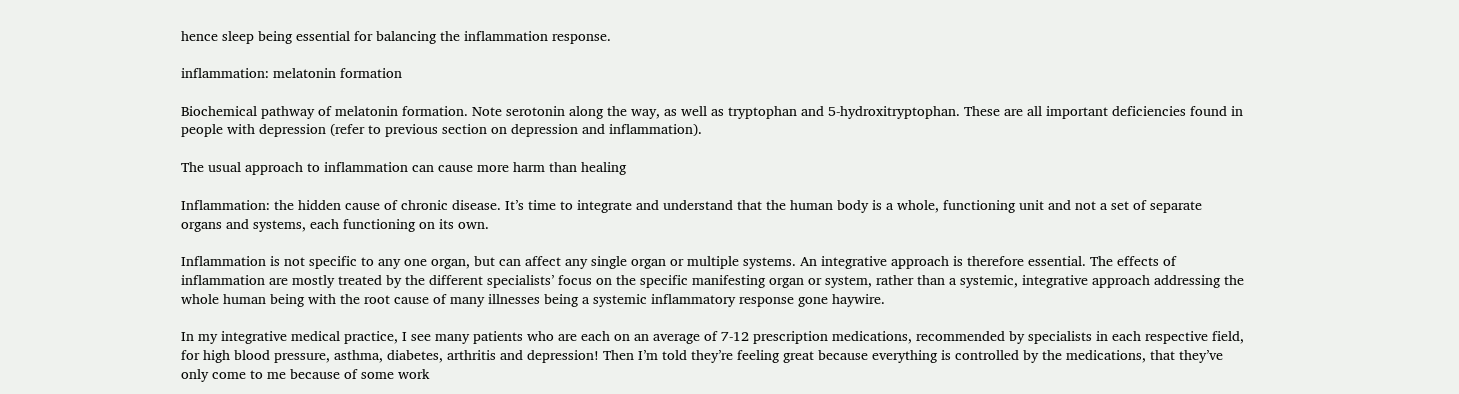hence sleep being essential for balancing the inflammation response.

inflammation: melatonin formation

Biochemical pathway of melatonin formation. Note serotonin along the way, as well as tryptophan and 5-hydroxitryptophan. These are all important deficiencies found in people with depression (refer to previous section on depression and inflammation).

The usual approach to inflammation can cause more harm than healing

Inflammation: the hidden cause of chronic disease. It’s time to integrate and understand that the human body is a whole, functioning unit and not a set of separate organs and systems, each functioning on its own.

Inflammation is not specific to any one organ, but can affect any single organ or multiple systems. An integrative approach is therefore essential. The effects of inflammation are mostly treated by the different specialists’ focus on the specific manifesting organ or system, rather than a systemic, integrative approach addressing the whole human being with the root cause of many illnesses being a systemic inflammatory response gone haywire.

In my integrative medical practice, I see many patients who are each on an average of 7-12 prescription medications, recommended by specialists in each respective field, for high blood pressure, asthma, diabetes, arthritis and depression! Then I’m told they’re feeling great because everything is controlled by the medications, that they’ve only come to me because of some work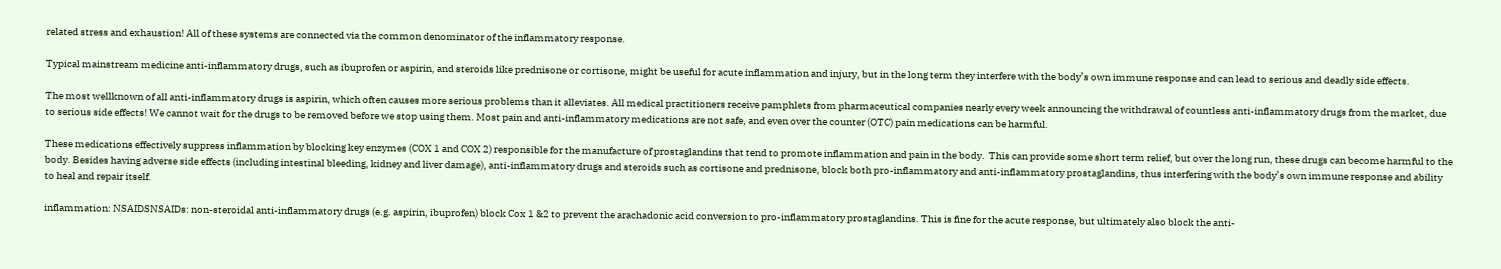related stress and exhaustion! All of these systems are connected via the common denominator of the inflammatory response.

Typical mainstream medicine anti-inflammatory drugs, such as ibuprofen or aspirin, and steroids like prednisone or cortisone, might be useful for acute inflammation and injury, but in the long term they interfere with the body’s own immune response and can lead to serious and deadly side effects.

The most wellknown of all anti-inflammatory drugs is aspirin, which often causes more serious problems than it alleviates. All medical practitioners receive pamphlets from pharmaceutical companies nearly every week announcing the withdrawal of countless anti-inflammatory drugs from the market, due to serious side effects! We cannot wait for the drugs to be removed before we stop using them. Most pain and anti-inflammatory medications are not safe, and even over the counter (OTC) pain medications can be harmful.

These medications effectively suppress inflammation by blocking key enzymes (COX 1 and COX 2) responsible for the manufacture of prostaglandins that tend to promote inflammation and pain in the body.  This can provide some short term relief, but over the long run, these drugs can become harmful to the body. Besides having adverse side effects (including intestinal bleeding, kidney and liver damage), anti-inflammatory drugs and steroids such as cortisone and prednisone, block both pro-inflammatory and anti-inflammatory prostaglandins, thus interfering with the body’s own immune response and ability to heal and repair itself.

inflammation: NSAIDSNSAIDs: non-steroidal anti-inflammatory drugs (e.g. aspirin, ibuprofen) block Cox 1 &2 to prevent the arachadonic acid conversion to pro-inflammatory prostaglandins. This is fine for the acute response, but ultimately also block the anti-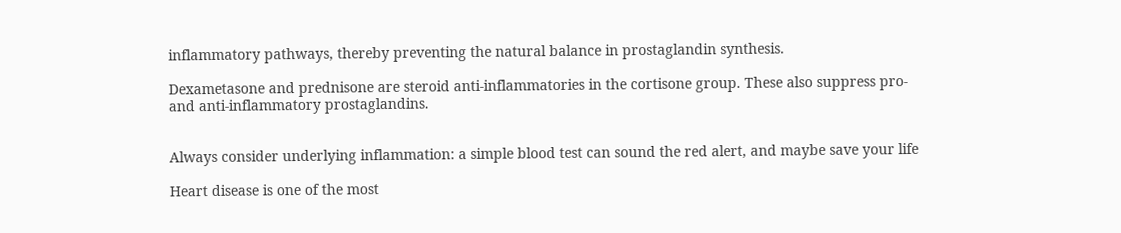inflammatory pathways, thereby preventing the natural balance in prostaglandin synthesis.

Dexametasone and prednisone are steroid anti-inflammatories in the cortisone group. These also suppress pro- and anti-inflammatory prostaglandins.


Always consider underlying inflammation: a simple blood test can sound the red alert, and maybe save your life

Heart disease is one of the most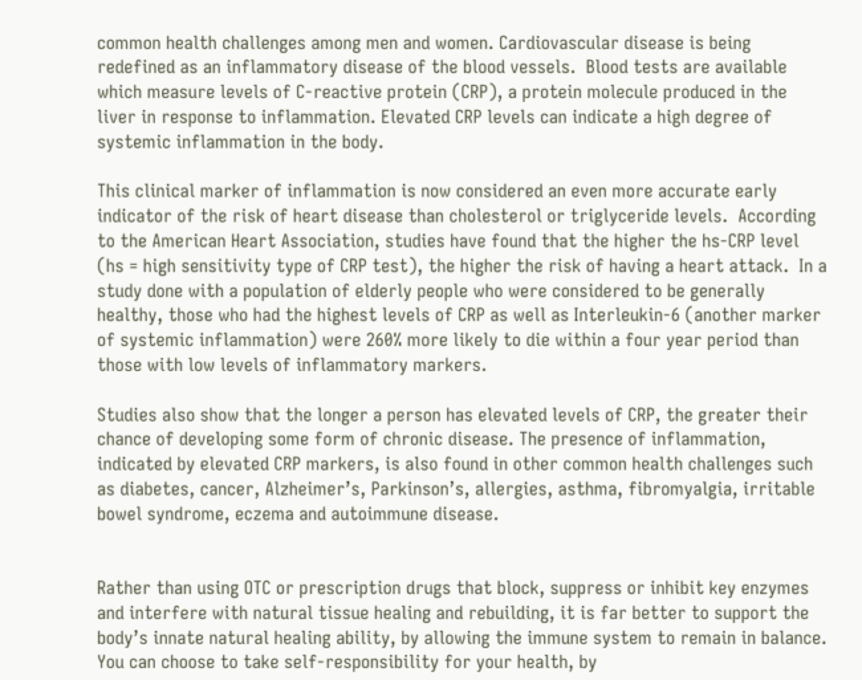common health challenges among men and women. Cardiovascular disease is being redefined as an inflammatory disease of the blood vessels.  Blood tests are available which measure levels of C-reactive protein (CRP), a protein molecule produced in the liver in response to inflammation. Elevated CRP levels can indicate a high degree of systemic inflammation in the body.

This clinical marker of inflammation is now considered an even more accurate early indicator of the risk of heart disease than cholesterol or triglyceride levels.  According to the American Heart Association, studies have found that the higher the hs-CRP level (hs = high sensitivity type of CRP test), the higher the risk of having a heart attack.  In a study done with a population of elderly people who were considered to be generally healthy, those who had the highest levels of CRP as well as Interleukin-6 (another marker of systemic inflammation) were 260% more likely to die within a four year period than those with low levels of inflammatory markers.

Studies also show that the longer a person has elevated levels of CRP, the greater their chance of developing some form of chronic disease. The presence of inflammation, indicated by elevated CRP markers, is also found in other common health challenges such as diabetes, cancer, Alzheimer’s, Parkinson’s, allergies, asthma, fibromyalgia, irritable bowel syndrome, eczema and autoimmune disease.


Rather than using OTC or prescription drugs that block, suppress or inhibit key enzymes and interfere with natural tissue healing and rebuilding, it is far better to support the body’s innate natural healing ability, by allowing the immune system to remain in balance. You can choose to take self-responsibility for your health, by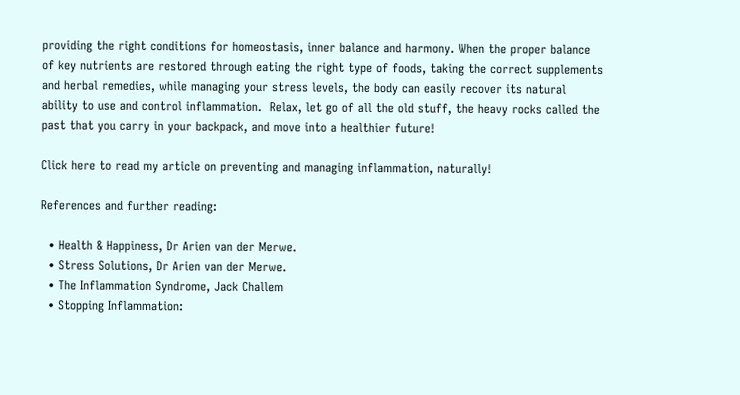providing the right conditions for homeostasis, inner balance and harmony. When the proper balance of key nutrients are restored through eating the right type of foods, taking the correct supplements and herbal remedies, while managing your stress levels, the body can easily recover its natural ability to use and control inflammation.  Relax, let go of all the old stuff, the heavy rocks called the past that you carry in your backpack, and move into a healthier future!

Click here to read my article on preventing and managing inflammation, naturally!

References and further reading:

  • Health & Happiness, Dr Arien van der Merwe.
  • Stress Solutions, Dr Arien van der Merwe.
  • The Inflammation Syndrome, Jack Challem
  • Stopping Inflammation: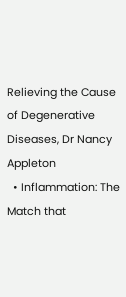Relieving the Cause of Degenerative Diseases, Dr Nancy Appleton
  • Inflammation: The Match that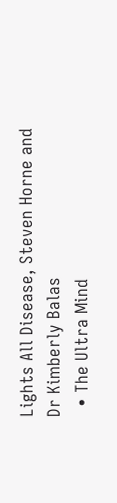Lights All Disease, Steven Horne and Dr Kimberly Balas
  • The Ultra Mind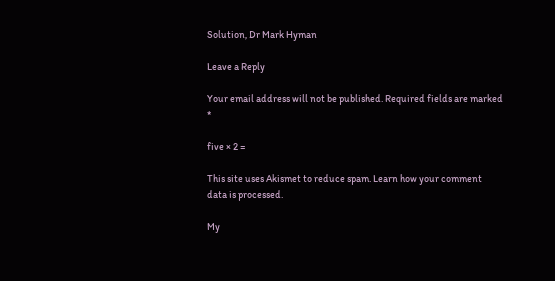Solution, Dr Mark Hyman

Leave a Reply

Your email address will not be published. Required fields are marked *

five × 2 =

This site uses Akismet to reduce spam. Learn how your comment data is processed.

My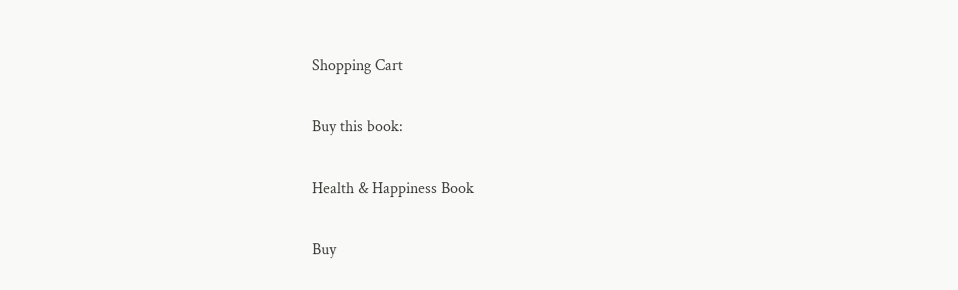Shopping Cart

Buy this book:

Health & Happiness Book

Buy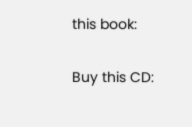this book:

Buy this CD: